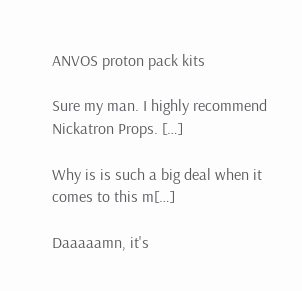ANVOS proton pack kits

Sure my man. I highly recommend Nickatron Props. […]

Why is is such a big deal when it comes to this m[…]

Daaaaamn, it's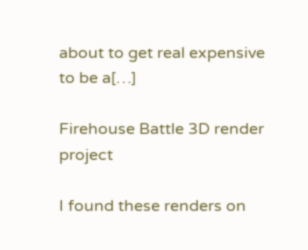about to get real expensive to be a[…]

Firehouse Battle 3D render project

I found these renders on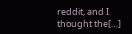reddit, and I thought the[…]